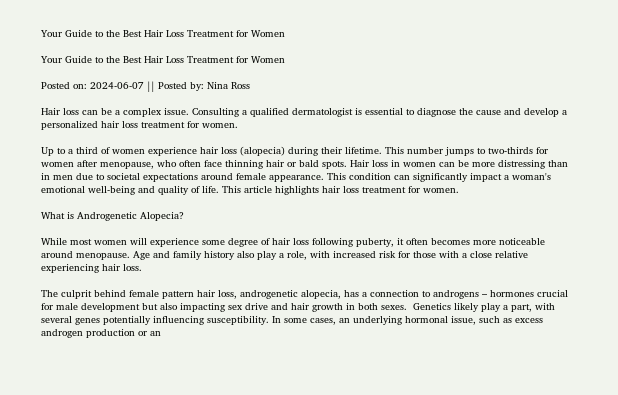Your Guide to the Best Hair Loss Treatment for Women

Your Guide to the Best Hair Loss Treatment for Women

Posted on: 2024-06-07 || Posted by: Nina Ross

Hair loss can be a complex issue. Consulting a qualified dermatologist is essential to diagnose the cause and develop a personalized hair loss treatment for women.

Up to a third of women experience hair loss (alopecia) during their lifetime. This number jumps to two-thirds for women after menopause, who often face thinning hair or bald spots. Hair loss in women can be more distressing than in men due to societal expectations around female appearance. This condition can significantly impact a woman's emotional well-being and quality of life. This article highlights hair loss treatment for women.

What is Androgenetic Alopecia?

While most women will experience some degree of hair loss following puberty, it often becomes more noticeable around menopause. Age and family history also play a role, with increased risk for those with a close relative experiencing hair loss.

The culprit behind female pattern hair loss, androgenetic alopecia, has a connection to androgens – hormones crucial for male development but also impacting sex drive and hair growth in both sexes.  Genetics likely play a part, with several genes potentially influencing susceptibility. In some cases, an underlying hormonal issue, such as excess androgen production or an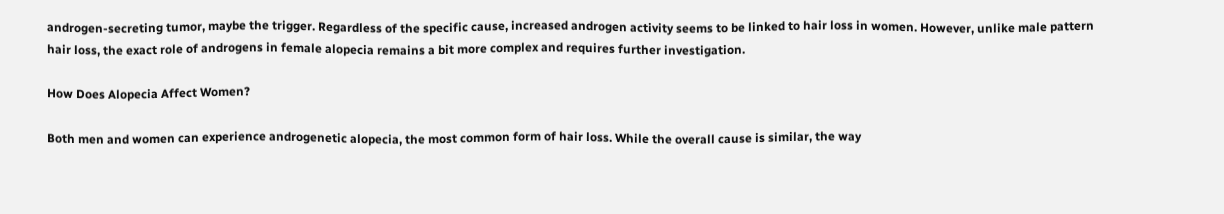androgen-secreting tumor, maybe the trigger. Regardless of the specific cause, increased androgen activity seems to be linked to hair loss in women. However, unlike male pattern hair loss, the exact role of androgens in female alopecia remains a bit more complex and requires further investigation.

How Does Alopecia Affect Women?

Both men and women can experience androgenetic alopecia, the most common form of hair loss. While the overall cause is similar, the way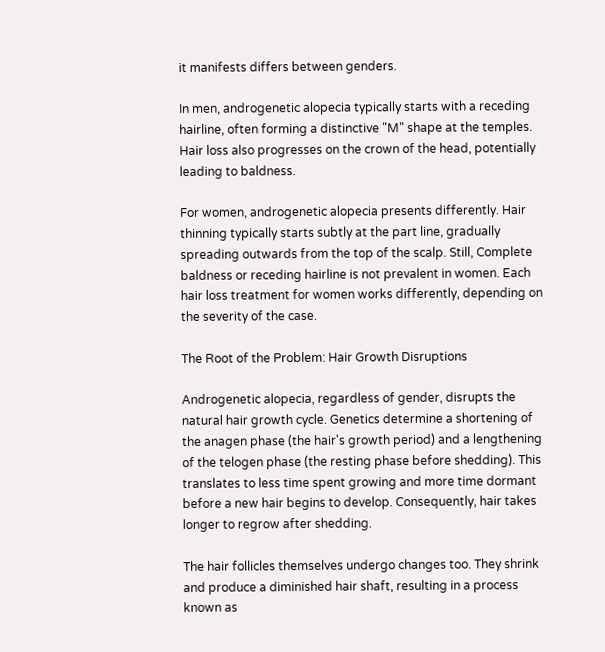it manifests differs between genders.

In men, androgenetic alopecia typically starts with a receding hairline, often forming a distinctive "M" shape at the temples. Hair loss also progresses on the crown of the head, potentially leading to baldness.

For women, androgenetic alopecia presents differently. Hair thinning typically starts subtly at the part line, gradually spreading outwards from the top of the scalp. Still, Complete baldness or receding hairline is not prevalent in women. Each hair loss treatment for women works differently, depending on the severity of the case.

The Root of the Problem: Hair Growth Disruptions

Androgenetic alopecia, regardless of gender, disrupts the natural hair growth cycle. Genetics determine a shortening of the anagen phase (the hair's growth period) and a lengthening of the telogen phase (the resting phase before shedding). This translates to less time spent growing and more time dormant before a new hair begins to develop. Consequently, hair takes longer to regrow after shedding.

The hair follicles themselves undergo changes too. They shrink and produce a diminished hair shaft, resulting in a process known as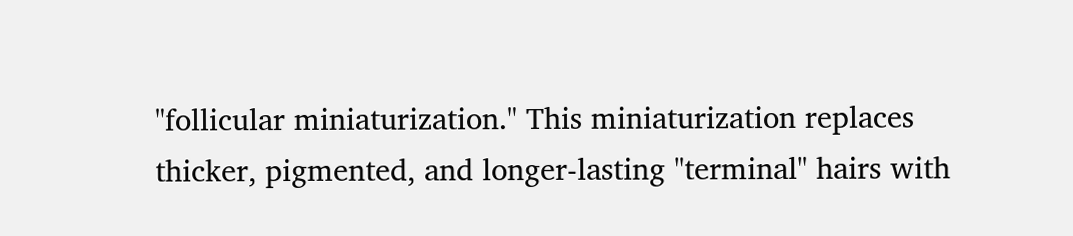"follicular miniaturization." This miniaturization replaces thicker, pigmented, and longer-lasting "terminal" hairs with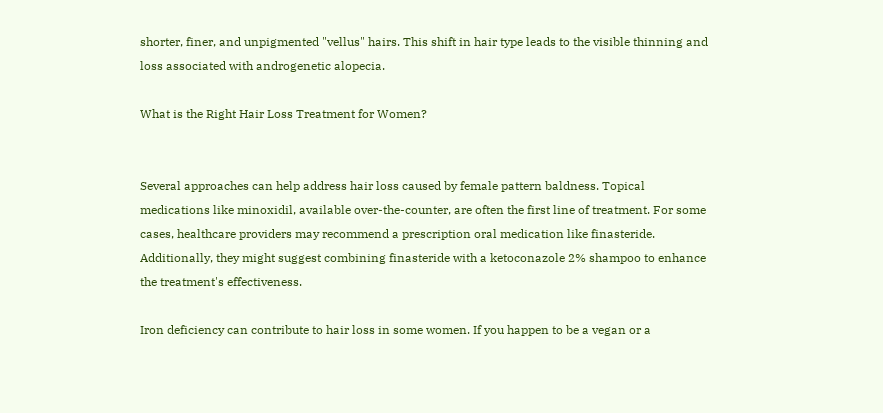shorter, finer, and unpigmented "vellus" hairs. This shift in hair type leads to the visible thinning and loss associated with androgenetic alopecia.

What is the Right Hair Loss Treatment for Women?


Several approaches can help address hair loss caused by female pattern baldness. Topical medications like minoxidil, available over-the-counter, are often the first line of treatment. For some cases, healthcare providers may recommend a prescription oral medication like finasteride. Additionally, they might suggest combining finasteride with a ketoconazole 2% shampoo to enhance the treatment's effectiveness.

Iron deficiency can contribute to hair loss in some women. If you happen to be a vegan or a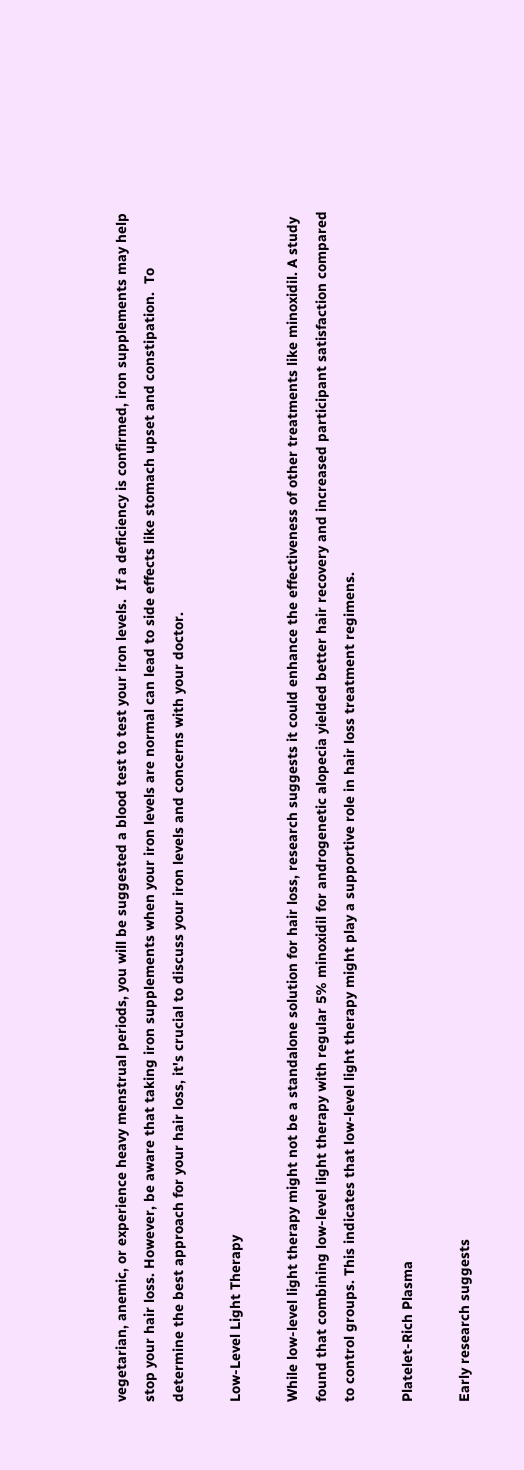vegetarian, anemic, or experience heavy menstrual periods, you will be suggested a blood test to test your iron levels.  If a deficiency is confirmed, iron supplements may help stop your hair loss. However, be aware that taking iron supplements when your iron levels are normal can lead to side effects like stomach upset and constipation.  To determine the best approach for your hair loss, it's crucial to discuss your iron levels and concerns with your doctor.

Low-Level Light Therapy

While low-level light therapy might not be a standalone solution for hair loss, research suggests it could enhance the effectiveness of other treatments like minoxidil. A study found that combining low-level light therapy with regular 5% minoxidil for androgenetic alopecia yielded better hair recovery and increased participant satisfaction compared to control groups. This indicates that low-level light therapy might play a supportive role in hair loss treatment regimens.

Platelet-Rich Plasma

Early research suggests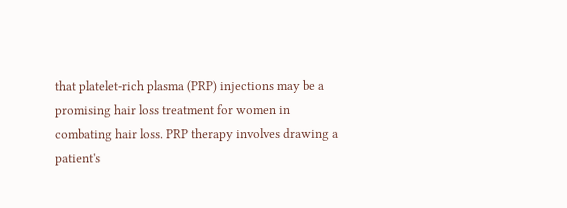that platelet-rich plasma (PRP) injections may be a promising hair loss treatment for women in combating hair loss. PRP therapy involves drawing a patient's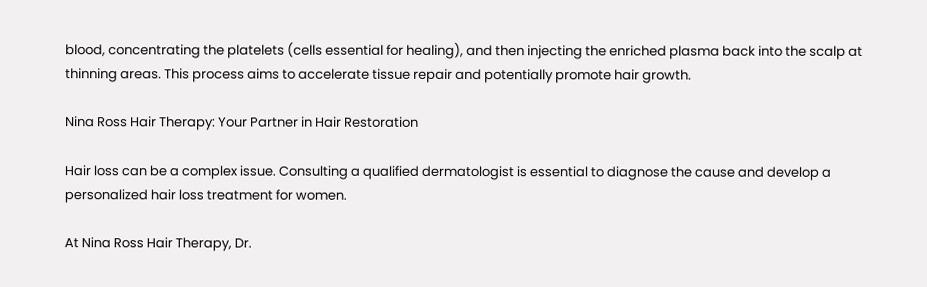blood, concentrating the platelets (cells essential for healing), and then injecting the enriched plasma back into the scalp at thinning areas. This process aims to accelerate tissue repair and potentially promote hair growth.

Nina Ross Hair Therapy: Your Partner in Hair Restoration

Hair loss can be a complex issue. Consulting a qualified dermatologist is essential to diagnose the cause and develop a personalized hair loss treatment for women.

At Nina Ross Hair Therapy, Dr.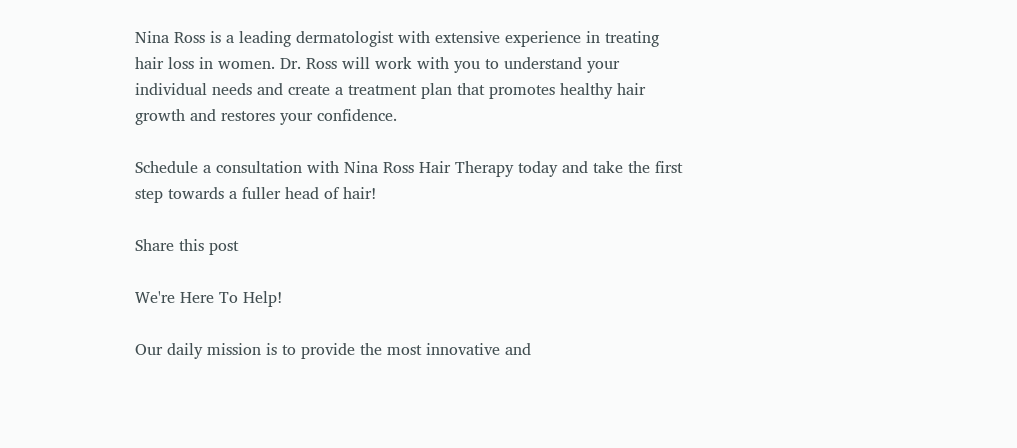Nina Ross is a leading dermatologist with extensive experience in treating hair loss in women. Dr. Ross will work with you to understand your individual needs and create a treatment plan that promotes healthy hair growth and restores your confidence.

Schedule a consultation with Nina Ross Hair Therapy today and take the first step towards a fuller head of hair!

Share this post

We're Here To Help!

Our daily mission is to provide the most innovative and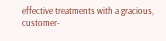effective treatments with a gracious, customer-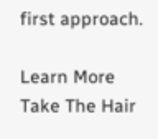first approach.

Learn More
Take The Hair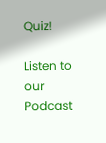Quiz!

Listen to our Podcast